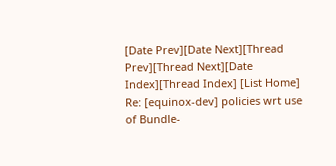[Date Prev][Date Next][Thread Prev][Thread Next][Date Index][Thread Index] [List Home]
Re: [equinox-dev] policies wrt use of Bundle-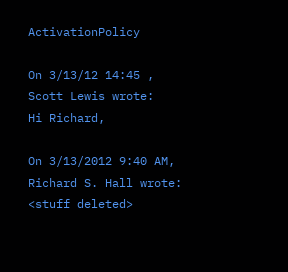ActivationPolicy

On 3/13/12 14:45 , Scott Lewis wrote:
Hi Richard,

On 3/13/2012 9:40 AM, Richard S. Hall wrote:
<stuff deleted>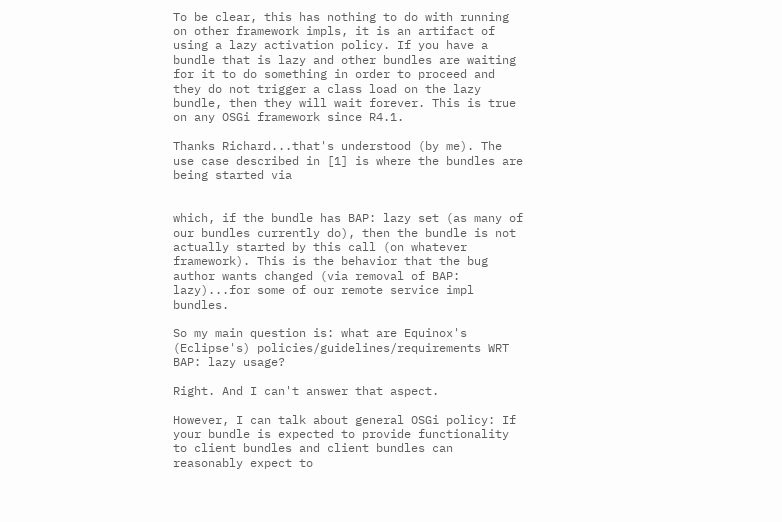To be clear, this has nothing to do with running on other framework impls, it is an artifact of using a lazy activation policy. If you have a bundle that is lazy and other bundles are waiting for it to do something in order to proceed and they do not trigger a class load on the lazy bundle, then they will wait forever. This is true on any OSGi framework since R4.1.

Thanks Richard...that's understood (by me). The use case described in [1] is where the bundles are being started via


which, if the bundle has BAP: lazy set (as many of our bundles currently do), then the bundle is not actually started by this call (on whatever framework). This is the behavior that the bug author wants changed (via removal of BAP: lazy)...for some of our remote service impl bundles.

So my main question is: what are Equinox's (Eclipse's) policies/guidelines/requirements WRT BAP: lazy usage?

Right. And I can't answer that aspect.

However, I can talk about general OSGi policy: If your bundle is expected to provide functionality to client bundles and client bundles can reasonably expect to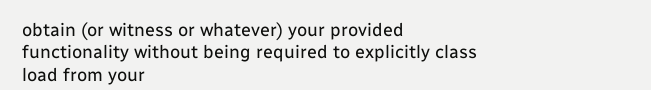obtain (or witness or whatever) your provided functionality without being required to explicitly class load from your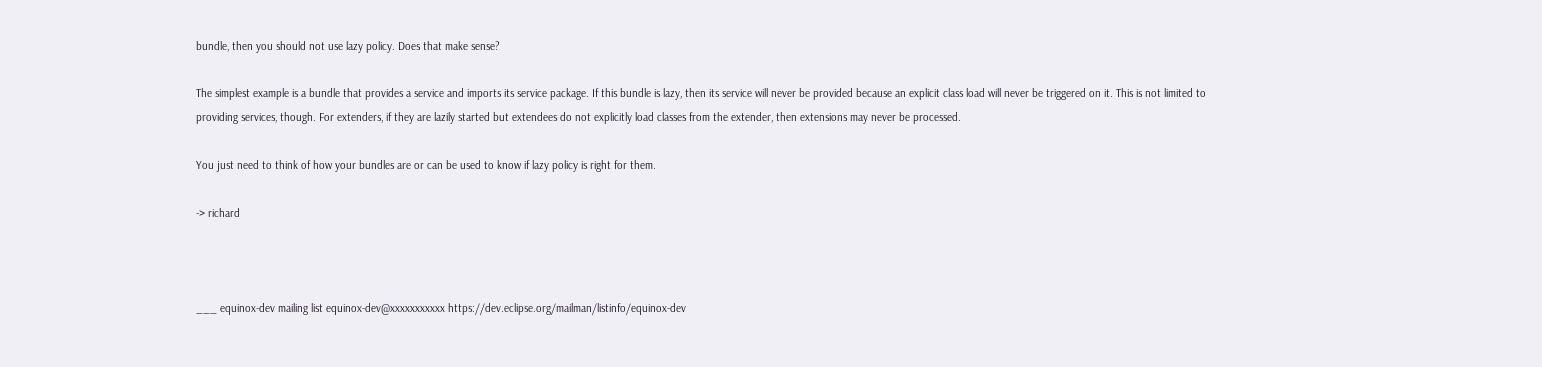bundle, then you should not use lazy policy. Does that make sense?

The simplest example is a bundle that provides a service and imports its service package. If this bundle is lazy, then its service will never be provided because an explicit class load will never be triggered on it. This is not limited to providing services, though. For extenders, if they are lazily started but extendees do not explicitly load classes from the extender, then extensions may never be processed.

You just need to think of how your bundles are or can be used to know if lazy policy is right for them.

-> richard



___ equinox-dev mailing list equinox-dev@xxxxxxxxxxx https://dev.eclipse.org/mailman/listinfo/equinox-dev